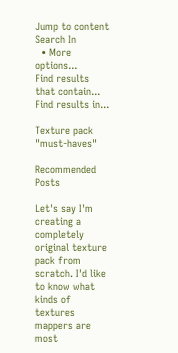Jump to content
Search In
  • More options...
Find results that contain...
Find results in...

Texture pack "must-haves"

Recommended Posts

Let's say I'm creating a completely original texture pack from scratch. I'd like to know what kinds of textures mappers are most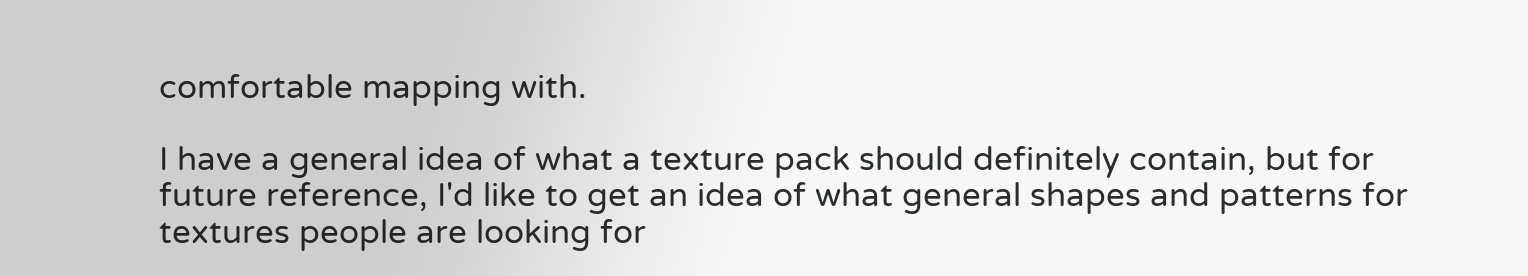comfortable mapping with.

I have a general idea of what a texture pack should definitely contain, but for future reference, I'd like to get an idea of what general shapes and patterns for textures people are looking for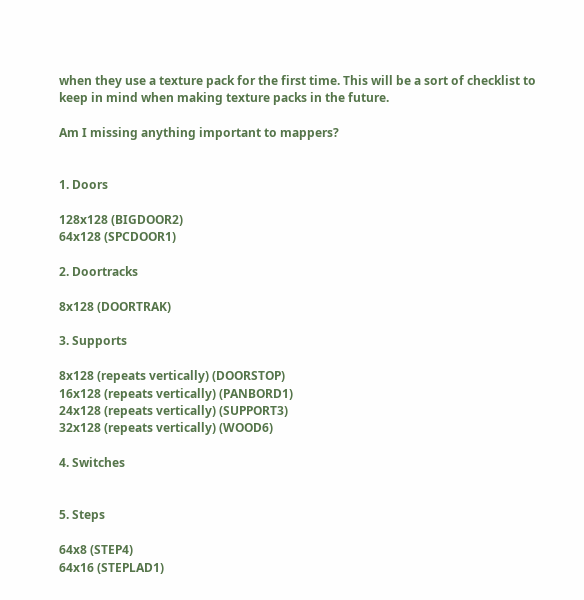when they use a texture pack for the first time. This will be a sort of checklist to keep in mind when making texture packs in the future.

Am I missing anything important to mappers?


1. Doors

128x128 (BIGDOOR2)
64x128 (SPCDOOR1)

2. Doortracks

8x128 (DOORTRAK)

3. Supports

8x128 (repeats vertically) (DOORSTOP)
16x128 (repeats vertically) (PANBORD1)
24x128 (repeats vertically) (SUPPORT3)
32x128 (repeats vertically) (WOOD6)

4. Switches


5. Steps

64x8 (STEP4)
64x16 (STEPLAD1)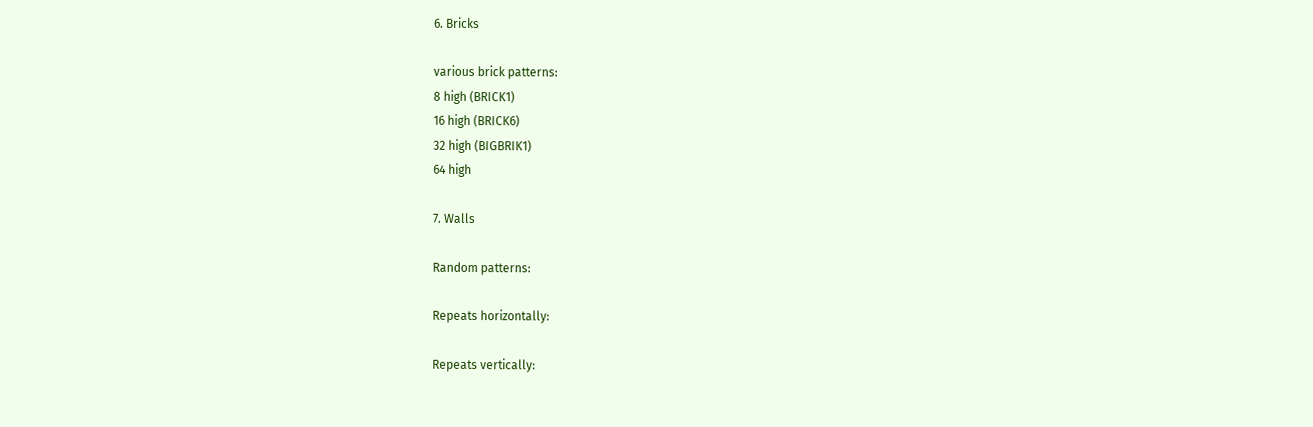6. Bricks

various brick patterns:
8 high (BRICK1)
16 high (BRICK6)
32 high (BIGBRIK1)
64 high

7. Walls

Random patterns:

Repeats horizontally:

Repeats vertically: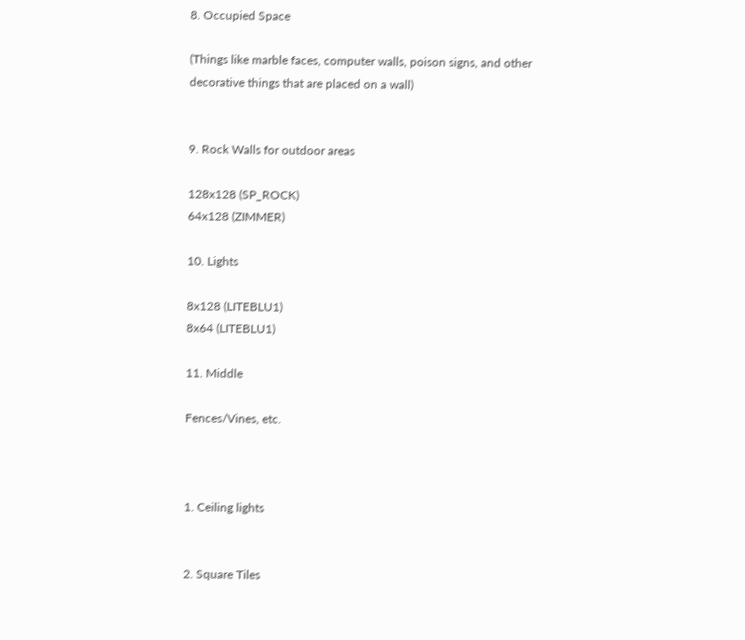8. Occupied Space

(Things like marble faces, computer walls, poison signs, and other decorative things that are placed on a wall)


9. Rock Walls for outdoor areas

128x128 (SP_ROCK)
64x128 (ZIMMER)

10. Lights

8x128 (LITEBLU1)
8x64 (LITEBLU1)

11. Middle

Fences/Vines, etc.



1. Ceiling lights


2. Square Tiles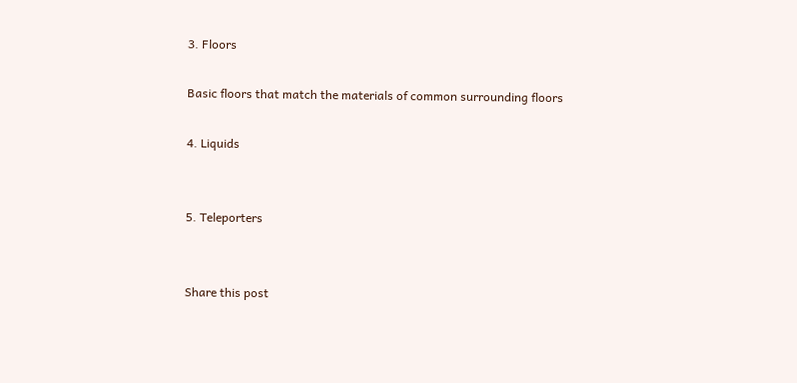3. Floors

Basic floors that match the materials of common surrounding floors

4. Liquids


5. Teleporters


Share this post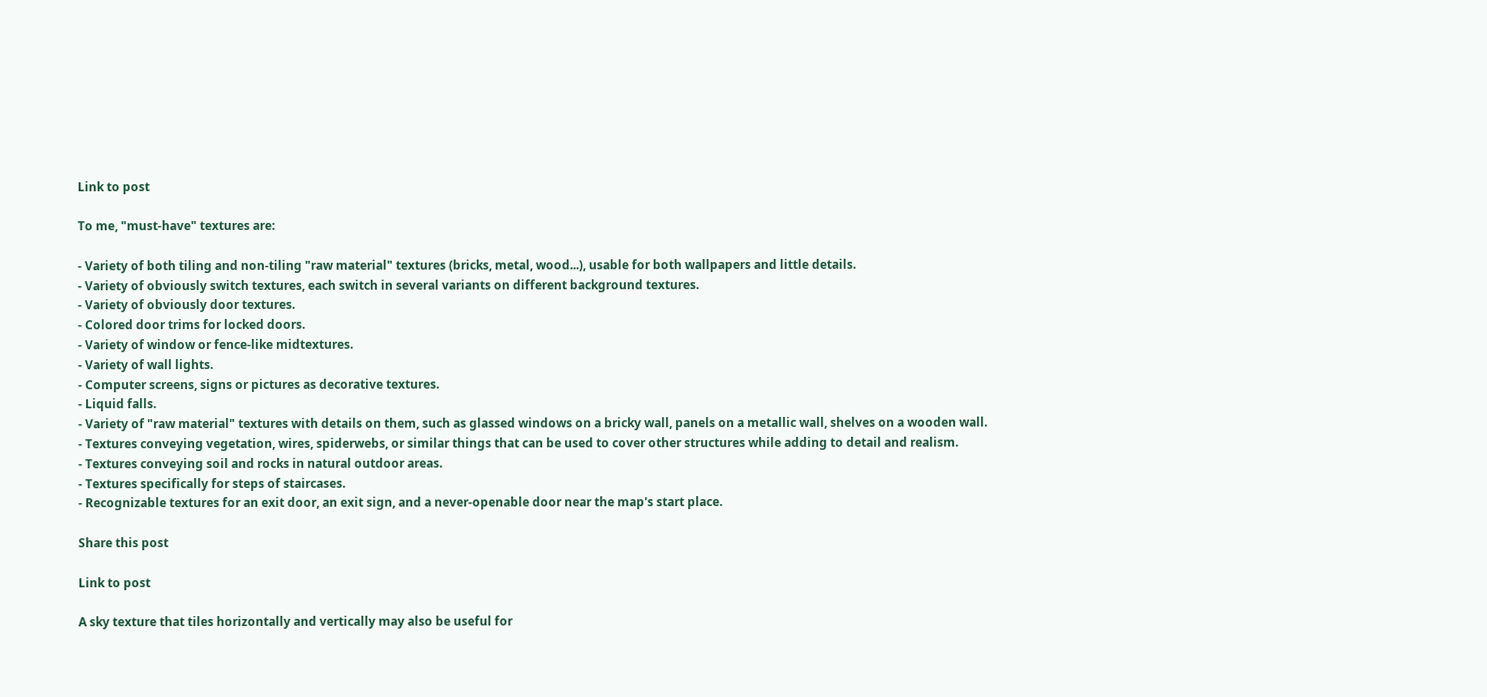Link to post

To me, "must-have" textures are:

- Variety of both tiling and non-tiling "raw material" textures (bricks, metal, wood...), usable for both wallpapers and little details.
- Variety of obviously switch textures, each switch in several variants on different background textures.
- Variety of obviously door textures.
- Colored door trims for locked doors.
- Variety of window or fence-like midtextures.
- Variety of wall lights.
- Computer screens, signs or pictures as decorative textures.
- Liquid falls.
- Variety of "raw material" textures with details on them, such as glassed windows on a bricky wall, panels on a metallic wall, shelves on a wooden wall.
- Textures conveying vegetation, wires, spiderwebs, or similar things that can be used to cover other structures while adding to detail and realism.
- Textures conveying soil and rocks in natural outdoor areas.
- Textures specifically for steps of staircases.
- Recognizable textures for an exit door, an exit sign, and a never-openable door near the map's start place.

Share this post

Link to post

A sky texture that tiles horizontally and vertically may also be useful for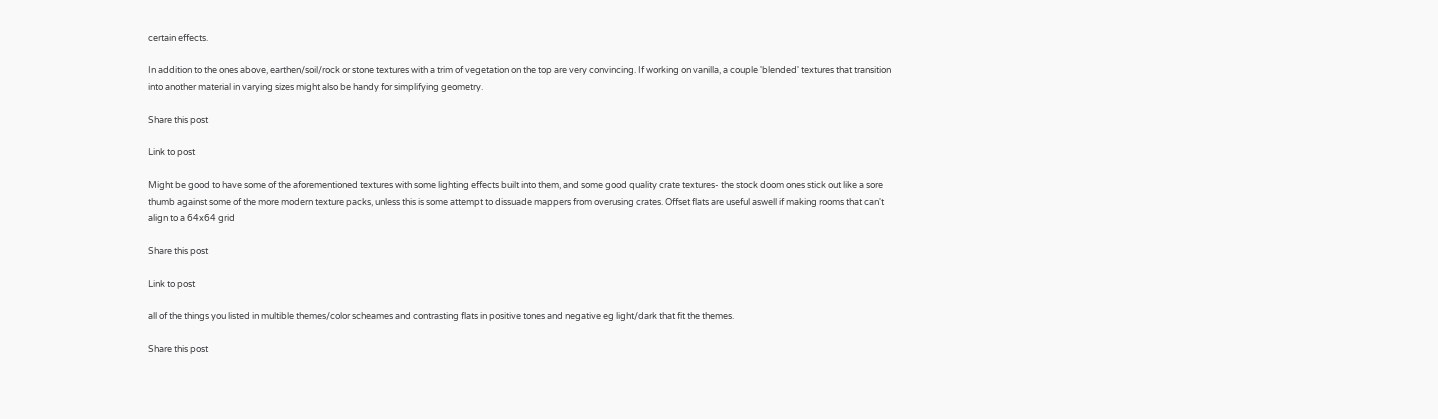certain effects.

In addition to the ones above, earthen/soil/rock or stone textures with a trim of vegetation on the top are very convincing. If working on vanilla, a couple 'blended' textures that transition into another material in varying sizes might also be handy for simplifying geometry.

Share this post

Link to post

Might be good to have some of the aforementioned textures with some lighting effects built into them, and some good quality crate textures- the stock doom ones stick out like a sore thumb against some of the more modern texture packs, unless this is some attempt to dissuade mappers from overusing crates. Offset flats are useful aswell if making rooms that can't align to a 64x64 grid

Share this post

Link to post

all of the things you listed in multible themes/color scheames and contrasting flats in positive tones and negative eg light/dark that fit the themes.

Share this post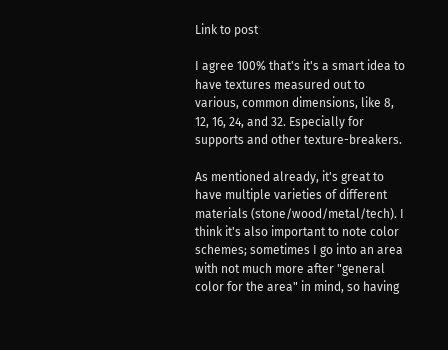Link to post

I agree 100% that's it's a smart idea to have textures measured out to various, common dimensions, like 8, 12, 16, 24, and 32. Especially for supports and other texture-breakers.

As mentioned already, it's great to have multiple varieties of different materials (stone/wood/metal/tech). I think it's also important to note color schemes; sometimes I go into an area with not much more after "general color for the area" in mind, so having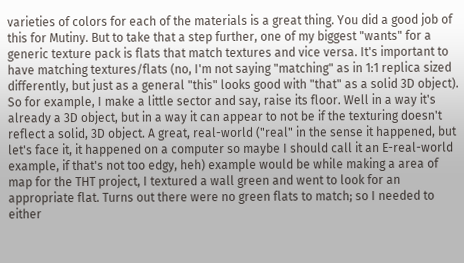varieties of colors for each of the materials is a great thing. You did a good job of this for Mutiny. But to take that a step further, one of my biggest "wants" for a generic texture pack is flats that match textures and vice versa. It's important to have matching textures/flats (no, I'm not saying "matching" as in 1:1 replica sized differently, but just as a general "this" looks good with "that" as a solid 3D object). So for example, I make a little sector and say, raise its floor. Well in a way it's already a 3D object, but in a way it can appear to not be if the texturing doesn't reflect a solid, 3D object. A great, real-world ("real" in the sense it happened, but let's face it, it happened on a computer so maybe I should call it an E-real-world example, if that's not too edgy, heh) example would be while making a area of map for the THT project, I textured a wall green and went to look for an appropriate flat. Turns out there were no green flats to match; so I needed to either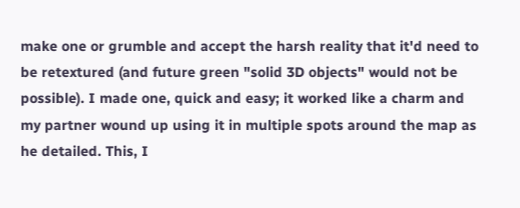make one or grumble and accept the harsh reality that it'd need to be retextured (and future green "solid 3D objects" would not be possible). I made one, quick and easy; it worked like a charm and my partner wound up using it in multiple spots around the map as he detailed. This, I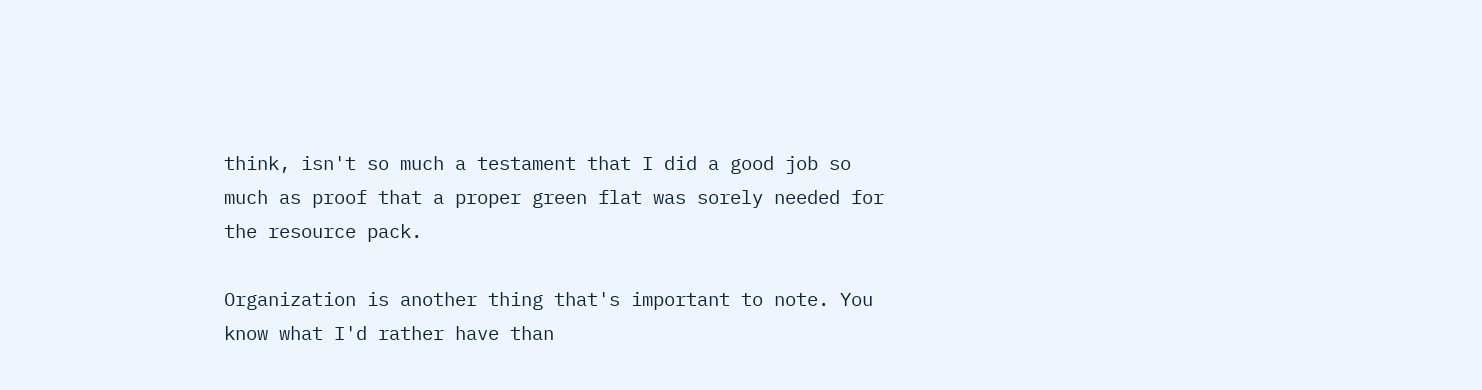think, isn't so much a testament that I did a good job so much as proof that a proper green flat was sorely needed for the resource pack.

Organization is another thing that's important to note. You know what I'd rather have than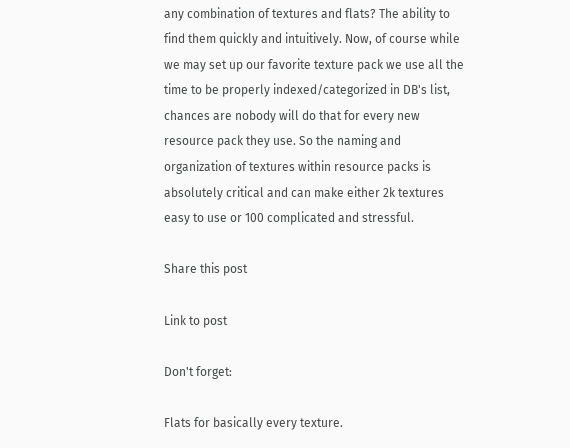any combination of textures and flats? The ability to find them quickly and intuitively. Now, of course while we may set up our favorite texture pack we use all the time to be properly indexed/categorized in DB's list, chances are nobody will do that for every new resource pack they use. So the naming and organization of textures within resource packs is absolutely critical and can make either 2k textures easy to use or 100 complicated and stressful.

Share this post

Link to post

Don't forget:

Flats for basically every texture.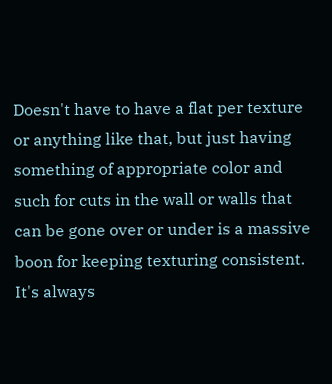Doesn't have to have a flat per texture or anything like that, but just having something of appropriate color and such for cuts in the wall or walls that can be gone over or under is a massive boon for keeping texturing consistent. It's always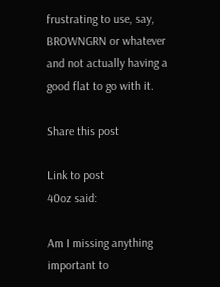frustrating to use, say, BROWNGRN or whatever and not actually having a good flat to go with it.

Share this post

Link to post
40oz said:

Am I missing anything important to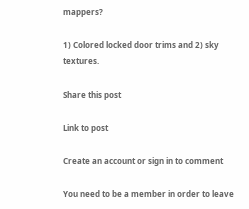mappers?

1) Colored locked door trims and 2) sky textures.

Share this post

Link to post

Create an account or sign in to comment

You need to be a member in order to leave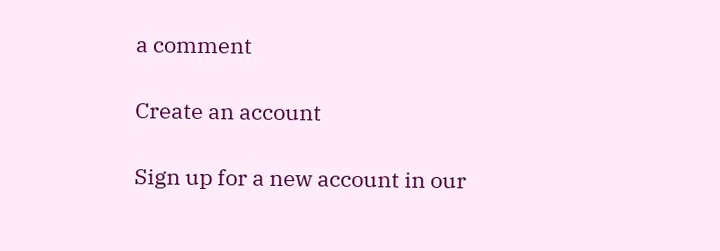a comment

Create an account

Sign up for a new account in our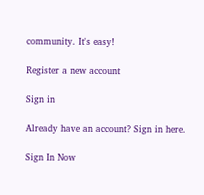community. It's easy!

Register a new account

Sign in

Already have an account? Sign in here.

Sign In Now